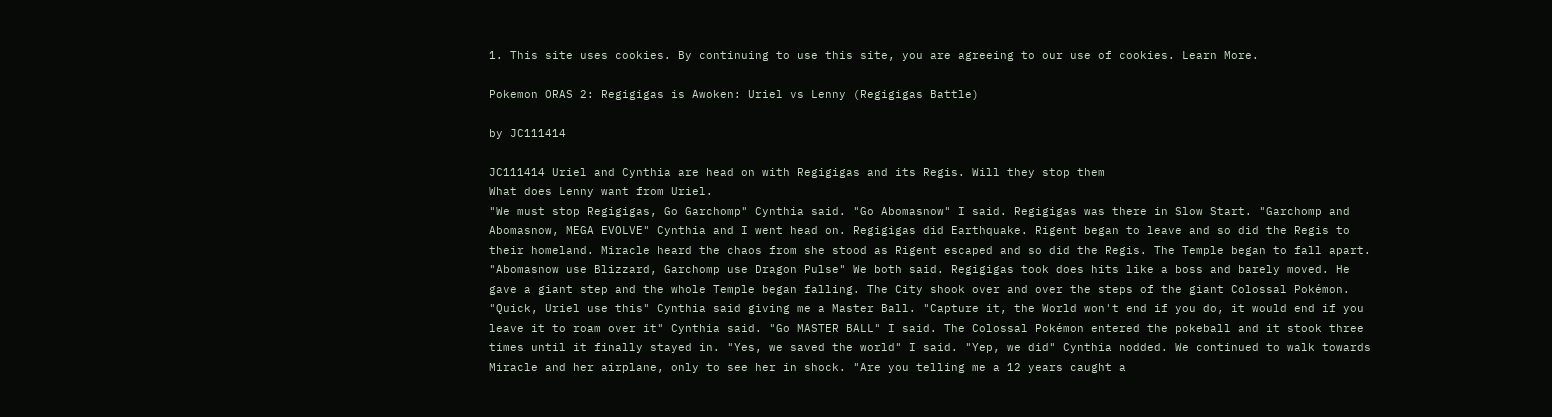1. This site uses cookies. By continuing to use this site, you are agreeing to our use of cookies. Learn More.

Pokemon ORAS 2: Regigigas is Awoken: Uriel vs Lenny (Regigigas Battle)

by JC111414

JC111414 Uriel and Cynthia are head on with Regigigas and its Regis. Will they stop them
What does Lenny want from Uriel.
"We must stop Regigigas, Go Garchomp" Cynthia said. "Go Abomasnow" I said. Regigigas was there in Slow Start. "Garchomp and Abomasnow, MEGA EVOLVE" Cynthia and I went head on. Regigigas did Earthquake. Rigent began to leave and so did the Regis to their homeland. Miracle heard the chaos from she stood as Rigent escaped and so did the Regis. The Temple began to fall apart. "Abomasnow use Blizzard, Garchomp use Dragon Pulse" We both said. Regigigas took does hits like a boss and barely moved. He gave a giant step and the whole Temple began falling. The City shook over and over the steps of the giant Colossal Pokémon. "Quick, Uriel use this" Cynthia said giving me a Master Ball. "Capture it, the World won't end if you do, it would end if you leave it to roam over it" Cynthia said. "Go MASTER BALL" I said. The Colossal Pokémon entered the pokeball and it stook three times until it finally stayed in. "Yes, we saved the world" I said. "Yep, we did" Cynthia nodded. We continued to walk towards Miracle and her airplane, only to see her in shock. "Are you telling me a 12 years caught a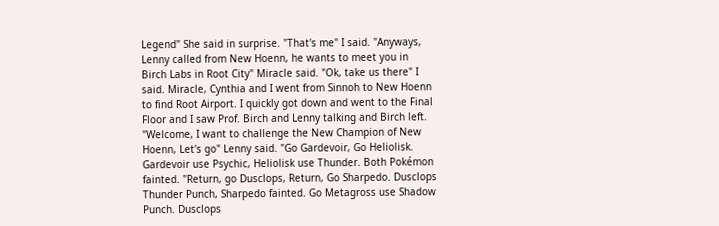Legend" She said in surprise. "That's me" I said. "Anyways, Lenny called from New Hoenn, he wants to meet you in Birch Labs in Root City" Miracle said. "Ok, take us there" I said. Miracle, Cynthia and I went from Sinnoh to New Hoenn to find Root Airport. I quickly got down and went to the Final Floor and I saw Prof. Birch and Lenny talking and Birch left. "Welcome, I want to challenge the New Champion of New Hoenn, Let's go" Lenny said. "Go Gardevoir, Go Heliolisk. Gardevoir use Psychic, Heliolisk use Thunder. Both Pokémon fainted. "Return, go Dusclops, Return, Go Sharpedo. Dusclops Thunder Punch, Sharpedo fainted. Go Metagross use Shadow Punch. Dusclops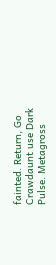fainted. Return, Go Crawdaunt use Dark Pulse. Metagross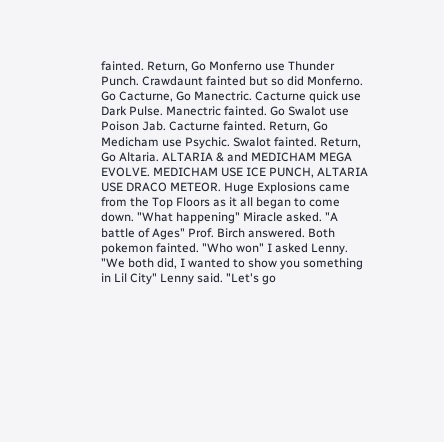fainted. Return, Go Monferno use Thunder Punch. Crawdaunt fainted but so did Monferno. Go Cacturne, Go Manectric. Cacturne quick use Dark Pulse. Manectric fainted. Go Swalot use Poison Jab. Cacturne fainted. Return, Go Medicham use Psychic. Swalot fainted. Return, Go Altaria. ALTARIA & and MEDICHAM MEGA EVOLVE. MEDICHAM USE ICE PUNCH, ALTARIA USE DRACO METEOR. Huge Explosions came from the Top Floors as it all began to come down. "What happening" Miracle asked. "A battle of Ages" Prof. Birch answered. Both pokemon fainted. "Who won" I asked Lenny. "We both did, I wanted to show you something in Lil City" Lenny said. "Let's go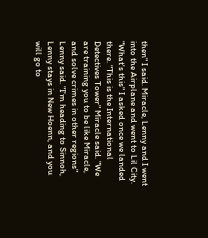then" I said. Miracle, Lenny and I went into the Airplane and went to Lil City. "What's this" I asked once we landed there. "This is the International Detectives Tower" Miracle said. "We are training you to be like Miracle, and solve crimes in other regions" Lenny said. "I'm heading to Sinnoh, Lenny stays in New Hoenn, and you will go to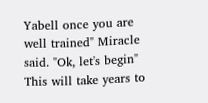Yabell once you are well trained" Miracle said. "Ok, let's begin" This will take years to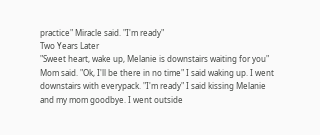practice" Miracle said. "I'm ready"
Two Years Later
"Sweet heart, wake up, Melanie is downstairs waiting for you" Mom said. "Ok, I'll be there in no time" I said waking up. I went downstairs with everypack. "I'm ready" I said kissing Melanie and my mom goodbye. I went outside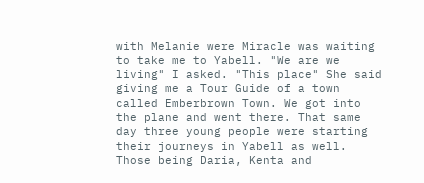with Melanie were Miracle was waiting to take me to Yabell. "We are we living" I asked. "This place" She said giving me a Tour Guide of a town called Emberbrown Town. We got into the plane and went there. That same day three young people were starting their journeys in Yabell as well. Those being Daria, Kenta and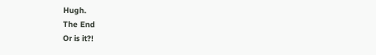Hugh.
The End
Or is it?!